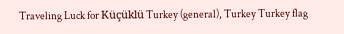Traveling Luck for Küçüklü Turkey (general), Turkey Turkey flag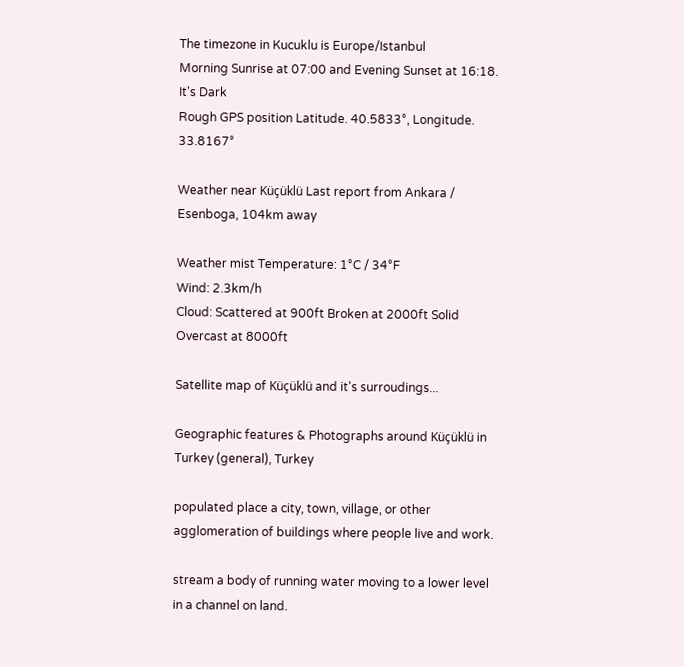The timezone in Kucuklu is Europe/Istanbul
Morning Sunrise at 07:00 and Evening Sunset at 16:18. It's Dark
Rough GPS position Latitude. 40.5833°, Longitude. 33.8167°

Weather near Küçüklü Last report from Ankara / Esenboga, 104km away

Weather mist Temperature: 1°C / 34°F
Wind: 2.3km/h
Cloud: Scattered at 900ft Broken at 2000ft Solid Overcast at 8000ft

Satellite map of Küçüklü and it's surroudings...

Geographic features & Photographs around Küçüklü in Turkey (general), Turkey

populated place a city, town, village, or other agglomeration of buildings where people live and work.

stream a body of running water moving to a lower level in a channel on land.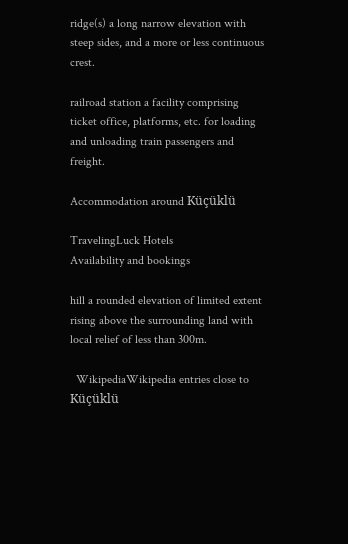ridge(s) a long narrow elevation with steep sides, and a more or less continuous crest.

railroad station a facility comprising ticket office, platforms, etc. for loading and unloading train passengers and freight.

Accommodation around Küçüklü

TravelingLuck Hotels
Availability and bookings

hill a rounded elevation of limited extent rising above the surrounding land with local relief of less than 300m.

  WikipediaWikipedia entries close to Küçüklü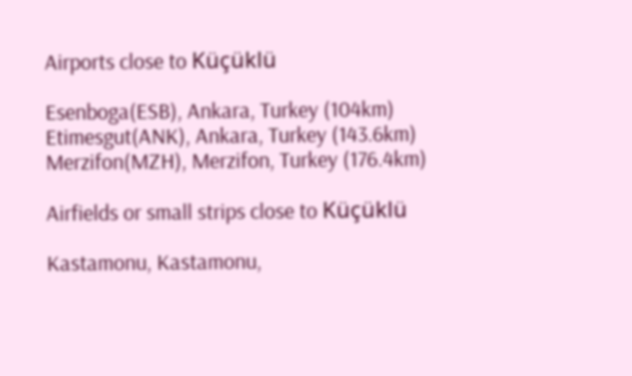Airports close to Küçüklü

Esenboga(ESB), Ankara, Turkey (104km)
Etimesgut(ANK), Ankara, Turkey (143.6km)
Merzifon(MZH), Merzifon, Turkey (176.4km)

Airfields or small strips close to Küçüklü

Kastamonu, Kastamonu,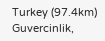Turkey (97.4km)
Guvercinlik,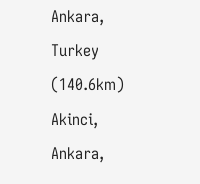Ankara, Turkey (140.6km)
Akinci, Ankara,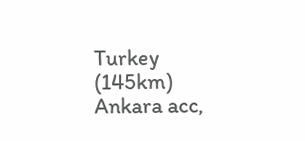Turkey (145km)
Ankara acc,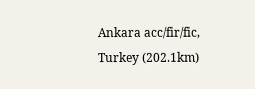Ankara acc/fir/fic, Turkey (202.1km)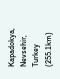Kapadokya, Nevsehir, Turkey (255.1km)